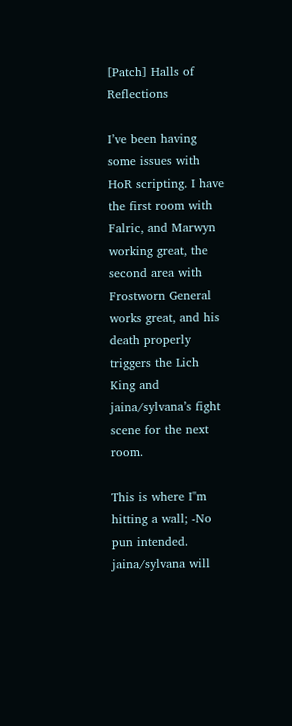[Patch] Halls of Reflections

I’ve been having some issues with HoR scripting. I have the first room with Falric, and Marwyn working great, the second area with Frostworn General works great, and his death properly triggers the Lich King and jaina/sylvana’s fight scene for the next room.

This is where I"m hitting a wall; -No pun intended. jaina/sylvana will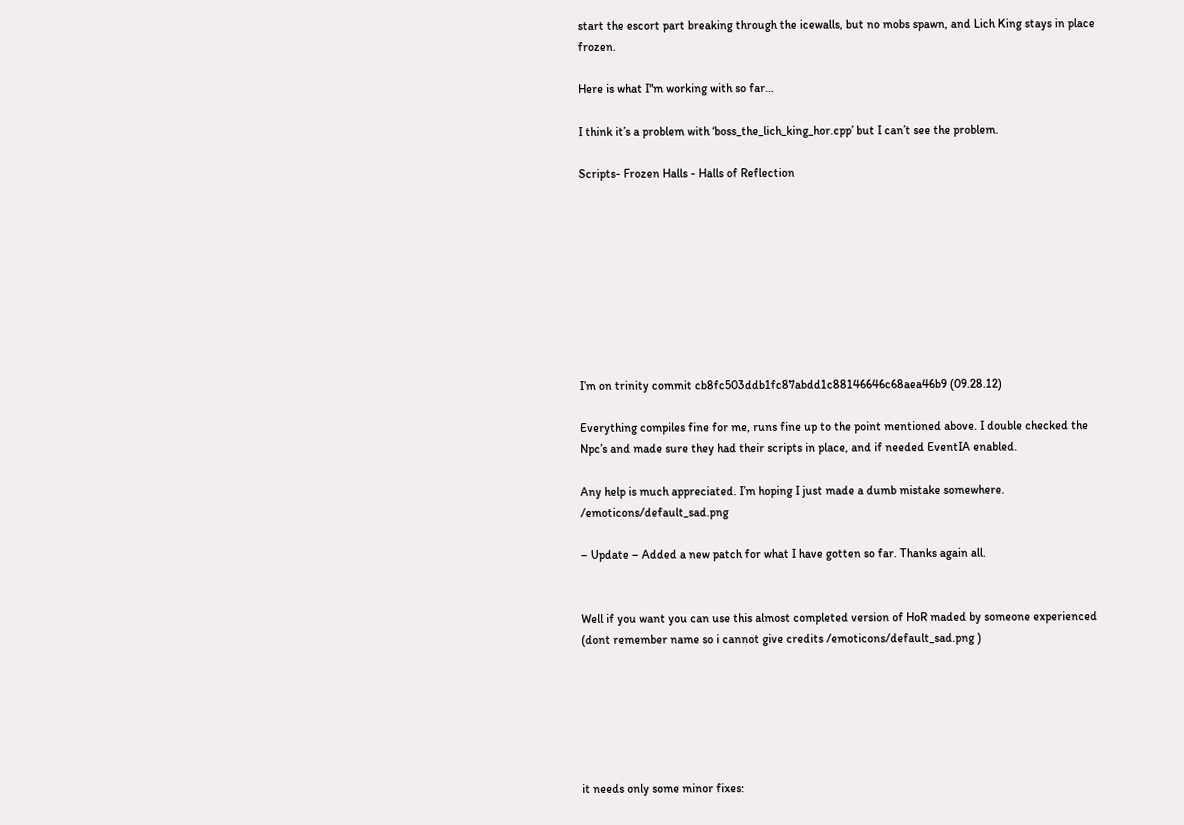start the escort part breaking through the icewalls, but no mobs spawn, and Lich King stays in place frozen.

Here is what I"m working with so far…

I think it’s a problem with ‘boss_the_lich_king_hor.cpp’ but I can’t see the problem.

Scripts- Frozen Halls - Halls of Reflection









I’m on trinity commit cb8fc503ddb1fc87abdd1c88146646c68aea46b9 (09.28.12)

Everything compiles fine for me, runs fine up to the point mentioned above. I double checked the Npc’s and made sure they had their scripts in place, and if needed EventIA enabled.

Any help is much appreciated. I’m hoping I just made a dumb mistake somewhere. /emoticons/default_sad.png

– Update – Added a new patch for what I have gotten so far. Thanks again all.


Well if you want you can use this almost completed version of HoR maded by someone experienced (dont remember name so i cannot give credits /emoticons/default_sad.png )






it needs only some minor fixes: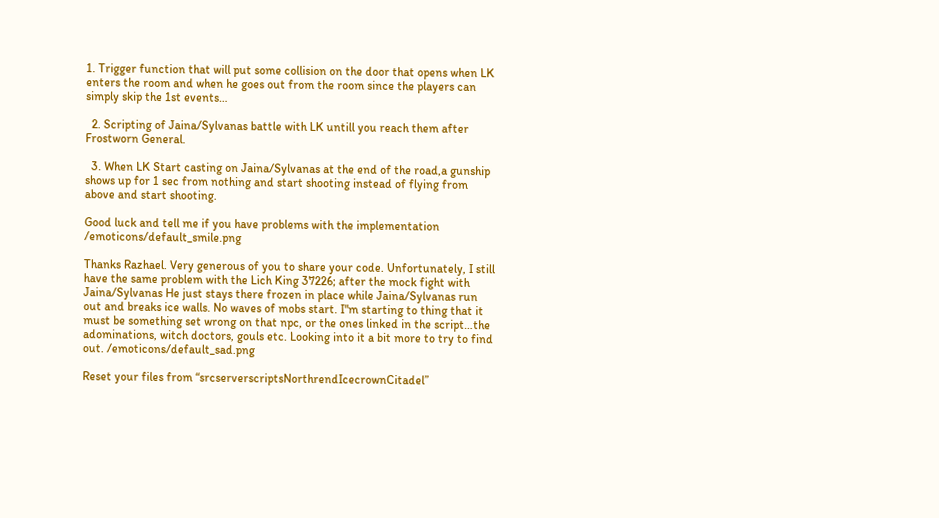1. Trigger function that will put some collision on the door that opens when LK enters the room and when he goes out from the room since the players can simply skip the 1st events…

  2. Scripting of Jaina/Sylvanas battle with LK untill you reach them after Frostworn General.

  3. When LK Start casting on Jaina/Sylvanas at the end of the road,a gunship shows up for 1 sec from nothing and start shooting instead of flying from above and start shooting.

Good luck and tell me if you have problems with the implementation /emoticons/default_smile.png

Thanks Razhael. Very generous of you to share your code. Unfortunately, I still have the same problem with the Lich King 37226; after the mock fight with Jaina/Sylvanas He just stays there frozen in place while Jaina/Sylvanas run out and breaks ice walls. No waves of mobs start. I"m starting to thing that it must be something set wrong on that npc, or the ones linked in the script…the adominations, witch doctors, gouls etc. Looking into it a bit more to try to find out. /emoticons/default_sad.png

Reset your files from “srcserverscriptsNorthrendIcecrownCitadel”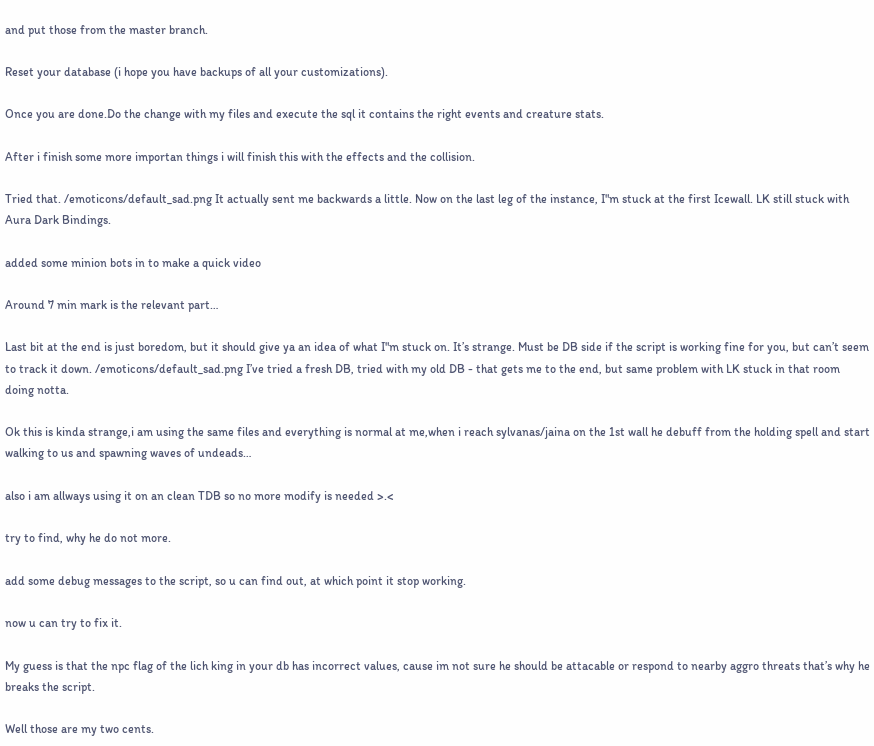and put those from the master branch.

Reset your database (i hope you have backups of all your customizations).

Once you are done.Do the change with my files and execute the sql it contains the right events and creature stats.

After i finish some more importan things i will finish this with the effects and the collision.

Tried that. /emoticons/default_sad.png It actually sent me backwards a little. Now on the last leg of the instance, I"m stuck at the first Icewall. LK still stuck with Aura Dark Bindings.

added some minion bots in to make a quick video

Around 7 min mark is the relevant part…

Last bit at the end is just boredom, but it should give ya an idea of what I"m stuck on. It’s strange. Must be DB side if the script is working fine for you, but can’t seem to track it down. /emoticons/default_sad.png I’ve tried a fresh DB, tried with my old DB - that gets me to the end, but same problem with LK stuck in that room doing notta.

Ok this is kinda strange,i am using the same files and everything is normal at me,when i reach sylvanas/jaina on the 1st wall he debuff from the holding spell and start walking to us and spawning waves of undeads…

also i am allways using it on an clean TDB so no more modify is needed >.<

try to find, why he do not more.

add some debug messages to the script, so u can find out, at which point it stop working.

now u can try to fix it.

My guess is that the npc flag of the lich king in your db has incorrect values, cause im not sure he should be attacable or respond to nearby aggro threats that’s why he breaks the script.

Well those are my two cents.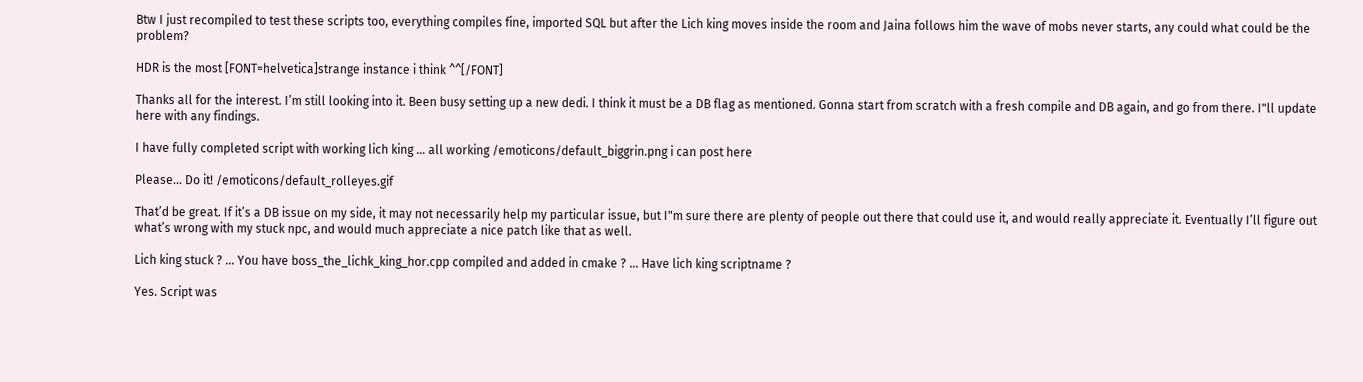Btw I just recompiled to test these scripts too, everything compiles fine, imported SQL but after the Lich king moves inside the room and Jaina follows him the wave of mobs never starts, any could what could be the problem?

HDR is the most [FONT=helvetica]strange instance i think ^^[/FONT]

Thanks all for the interest. I’m still looking into it. Been busy setting up a new dedi. I think it must be a DB flag as mentioned. Gonna start from scratch with a fresh compile and DB again, and go from there. I"ll update here with any findings.

I have fully completed script with working lich king … all working /emoticons/default_biggrin.png i can post here

Please… Do it! /emoticons/default_rolleyes.gif

That’d be great. If it’s a DB issue on my side, it may not necessarily help my particular issue, but I"m sure there are plenty of people out there that could use it, and would really appreciate it. Eventually I’ll figure out what’s wrong with my stuck npc, and would much appreciate a nice patch like that as well.

Lich king stuck ? … You have boss_the_lichk_king_hor.cpp compiled and added in cmake ? … Have lich king scriptname ?

Yes. Script was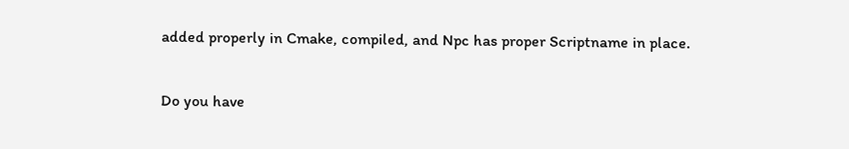added properly in Cmake, compiled, and Npc has proper Scriptname in place.

Do you have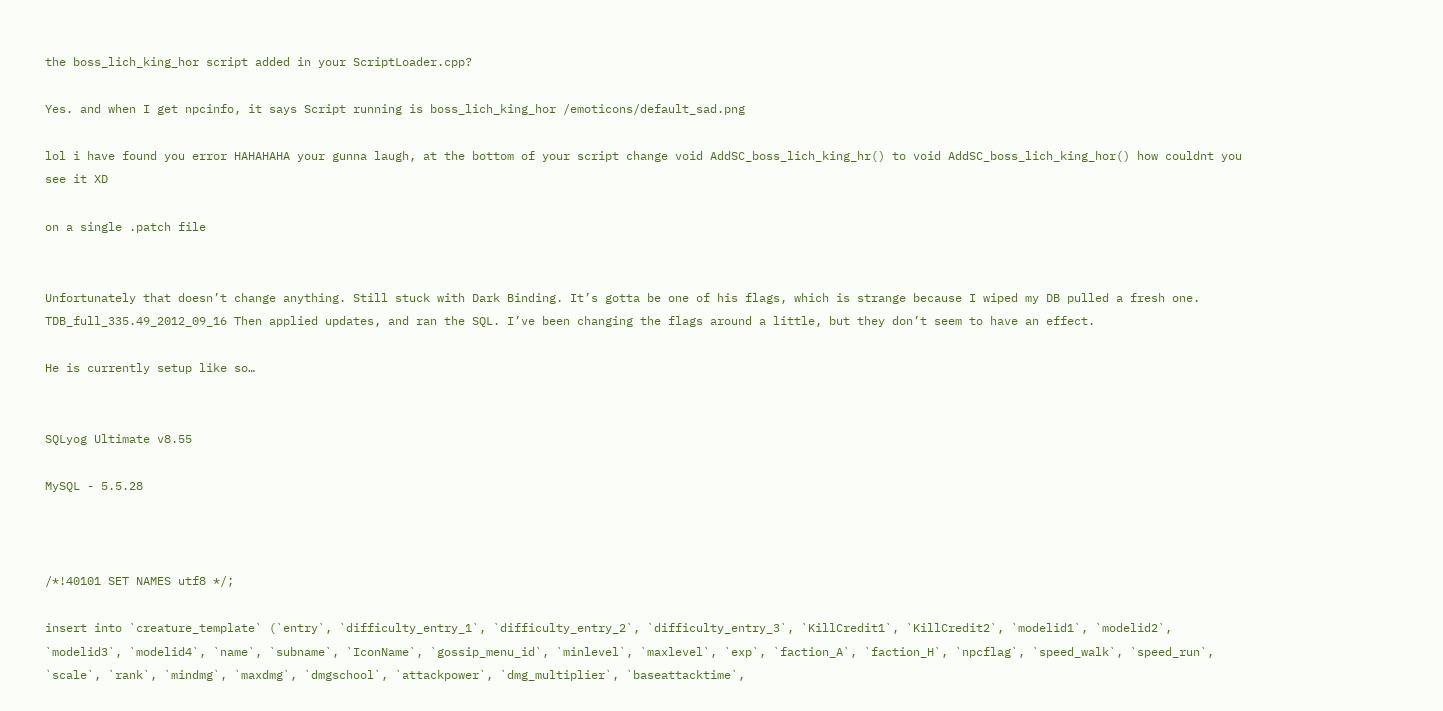the boss_lich_king_hor script added in your ScriptLoader.cpp?

Yes. and when I get npcinfo, it says Script running is boss_lich_king_hor /emoticons/default_sad.png

lol i have found you error HAHAHAHA your gunna laugh, at the bottom of your script change void AddSC_boss_lich_king_hr() to void AddSC_boss_lich_king_hor() how couldnt you see it XD

on a single .patch file


Unfortunately that doesn’t change anything. Still stuck with Dark Binding. It’s gotta be one of his flags, which is strange because I wiped my DB pulled a fresh one. TDB_full_335.49_2012_09_16 Then applied updates, and ran the SQL. I’ve been changing the flags around a little, but they don’t seem to have an effect.

He is currently setup like so…


SQLyog Ultimate v8.55

MySQL - 5.5.28



/*!40101 SET NAMES utf8 */;

insert into `creature_template` (`entry`, `difficulty_entry_1`, `difficulty_entry_2`, `difficulty_entry_3`, `KillCredit1`, `KillCredit2`, `modelid1`, `modelid2`, `modelid3`, `modelid4`, `name`, `subname`, `IconName`, `gossip_menu_id`, `minlevel`, `maxlevel`, `exp`, `faction_A`, `faction_H`, `npcflag`, `speed_walk`, `speed_run`, `scale`, `rank`, `mindmg`, `maxdmg`, `dmgschool`, `attackpower`, `dmg_multiplier`, `baseattacktime`,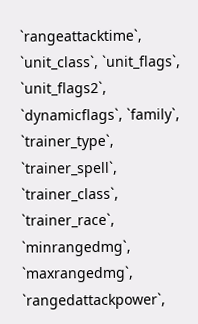`rangeattacktime`, `unit_class`, `unit_flags`, `unit_flags2`, `dynamicflags`, `family`, `trainer_type`, `trainer_spell`, `trainer_class`, `trainer_race`, `minrangedmg`, `maxrangedmg`, `rangedattackpower`,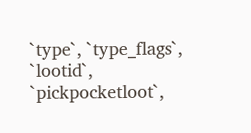`type`, `type_flags`, `lootid`, `pickpocketloot`,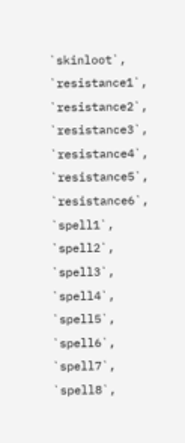`skinloot`, `resistance1`, `resistance2`, `resistance3`, `resistance4`, `resistance5`, `resistance6`, `spell1`, `spell2`, `spell3`, `spell4`, `spell5`, `spell6`, `spell7`, `spell8`,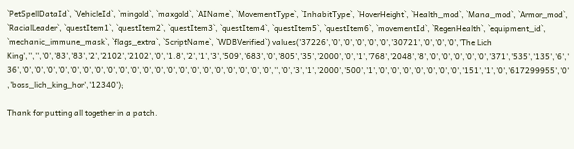`PetSpellDataId`, `VehicleId`, `mingold`, `maxgold`, `AIName`, `MovementType`, `InhabitType`, `HoverHeight`, `Health_mod`, `Mana_mod`, `Armor_mod`, `RacialLeader`, `questItem1`, `questItem2`, `questItem3`, `questItem4`, `questItem5`, `questItem6`, `movementId`, `RegenHealth`, `equipment_id`, `mechanic_immune_mask`, `flags_extra`, `ScriptName`, `WDBVerified`) values('37226','0','0','0','0','0','30721','0','0','0','The Lich King','','','0','83','83','2','2102','2102','0','1.8','2','1','3','509','683','0','805','35','2000','0','1','768','2048','8','0','0','0','0','0','371','535','135','6','36','0','0','0','0','0','0','0','0','0','0','0','0','0','0','0','0','0','0','0','0','0','','0','3','1','2000','500','1','0','0','0','0','0','0','0','151','1','0','617299955','0','boss_lich_king_hor','12340');

Thank for putting all together in a patch.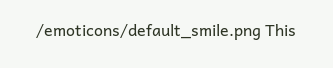/emoticons/default_smile.png This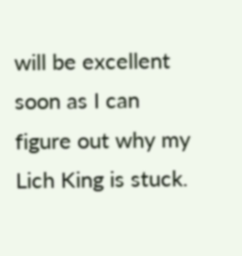will be excellent soon as I can figure out why my Lich King is stuck.